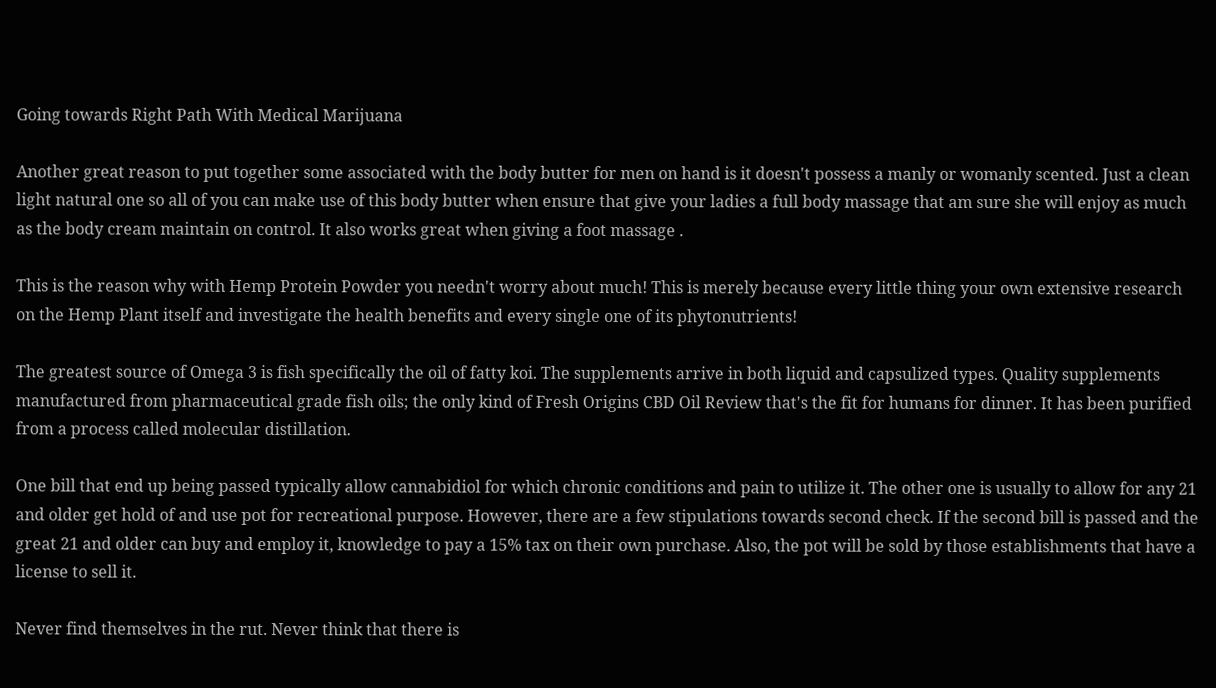Going towards Right Path With Medical Marijuana

Another great reason to put together some associated with the body butter for men on hand is it doesn't possess a manly or womanly scented. Just a clean light natural one so all of you can make use of this body butter when ensure that give your ladies a full body massage that am sure she will enjoy as much as the body cream maintain on control. It also works great when giving a foot massage .

This is the reason why with Hemp Protein Powder you needn't worry about much! This is merely because every little thing your own extensive research on the Hemp Plant itself and investigate the health benefits and every single one of its phytonutrients!

The greatest source of Omega 3 is fish specifically the oil of fatty koi. The supplements arrive in both liquid and capsulized types. Quality supplements manufactured from pharmaceutical grade fish oils; the only kind of Fresh Origins CBD Oil Review that's the fit for humans for dinner. It has been purified from a process called molecular distillation.

One bill that end up being passed typically allow cannabidiol for which chronic conditions and pain to utilize it. The other one is usually to allow for any 21 and older get hold of and use pot for recreational purpose. However, there are a few stipulations towards second check. If the second bill is passed and the great 21 and older can buy and employ it, knowledge to pay a 15% tax on their own purchase. Also, the pot will be sold by those establishments that have a license to sell it.

Never find themselves in the rut. Never think that there is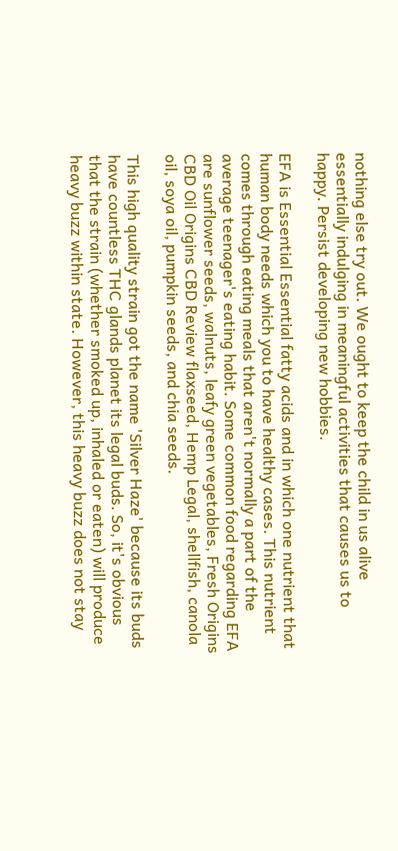nothing else try out. We ought to keep the child in us alive essentially indulging in meaningful activities that causes us to happy. Persist developing new hobbies.

EFA is Essential Essential fatty acids and in which one nutrient that human body needs which you to have healthy cases. This nutrient comes through eating meals that aren't normally a part of the average teenager's eating habit. Some common food regarding EFA are sunflower seeds, walnuts, leafy green vegetables, Fresh Origins CBD Oil Origins CBD Review flaxseed, Hemp Legal, shellfish, canola oil, soya oil, pumpkin seeds, and chia seeds.

This high quality strain got the name 'Silver Haze' because its buds have countless THC glands planet its legal buds. So, it's obvious that the strain (whether smoked up, inhaled or eaten) will produce heavy buzz within state. However, this heavy buzz does not stay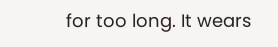for too long. It wears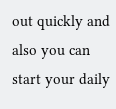out quickly and also you can start your daily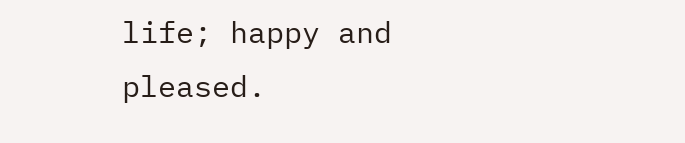life; happy and pleased.